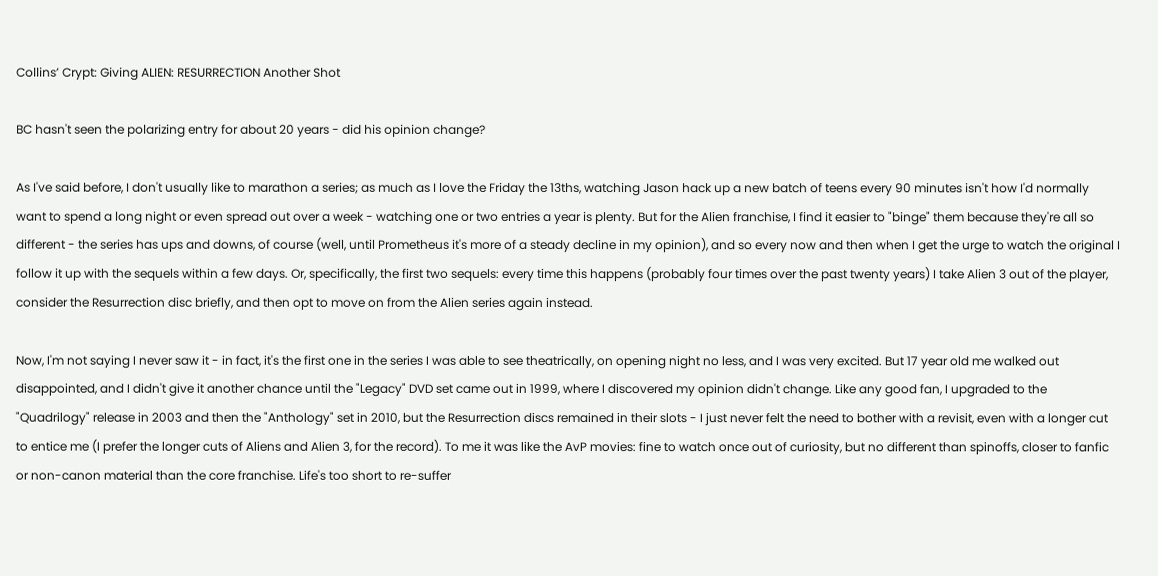Collins’ Crypt: Giving ALIEN: RESURRECTION Another Shot

BC hasn't seen the polarizing entry for about 20 years - did his opinion change?

As I've said before, I don't usually like to marathon a series; as much as I love the Friday the 13ths, watching Jason hack up a new batch of teens every 90 minutes isn't how I'd normally want to spend a long night or even spread out over a week - watching one or two entries a year is plenty. But for the Alien franchise, I find it easier to "binge" them because they're all so different - the series has ups and downs, of course (well, until Prometheus it's more of a steady decline in my opinion), and so every now and then when I get the urge to watch the original I follow it up with the sequels within a few days. Or, specifically, the first two sequels: every time this happens (probably four times over the past twenty years) I take Alien 3 out of the player, consider the Resurrection disc briefly, and then opt to move on from the Alien series again instead.

Now, I'm not saying I never saw it - in fact, it's the first one in the series I was able to see theatrically, on opening night no less, and I was very excited. But 17 year old me walked out disappointed, and I didn't give it another chance until the "Legacy" DVD set came out in 1999, where I discovered my opinion didn't change. Like any good fan, I upgraded to the "Quadrilogy" release in 2003 and then the "Anthology" set in 2010, but the Resurrection discs remained in their slots - I just never felt the need to bother with a revisit, even with a longer cut to entice me (I prefer the longer cuts of Aliens and Alien 3, for the record). To me it was like the AvP movies: fine to watch once out of curiosity, but no different than spinoffs, closer to fanfic or non-canon material than the core franchise. Life's too short to re-suffer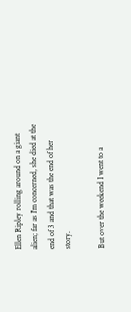Ellen Ripley rolling around on a giant alien; far as I'm concerned, she died at the end of 3 and that was the end of her story.

But over the weekend I went to a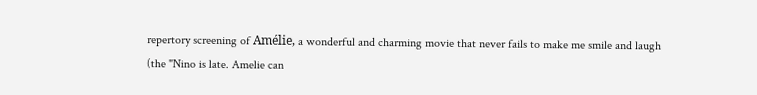repertory screening of Amélie, a wonderful and charming movie that never fails to make me smile and laugh (the "Nino is late. Amelie can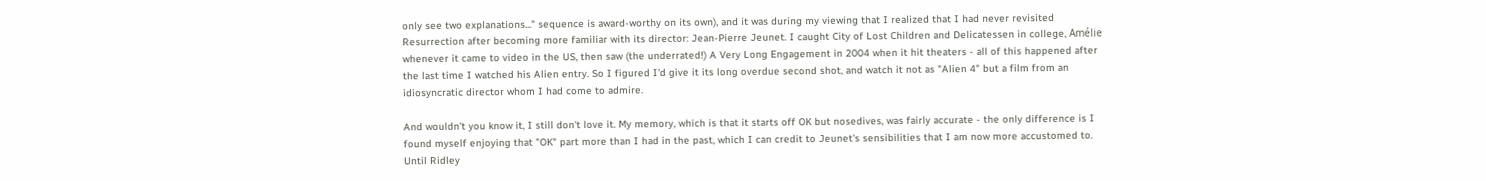only see two explanations..." sequence is award-worthy on its own), and it was during my viewing that I realized that I had never revisited Resurrection after becoming more familiar with its director: Jean-Pierre Jeunet. I caught City of Lost Children and Delicatessen in college, Amélie whenever it came to video in the US, then saw (the underrated!) A Very Long Engagement in 2004 when it hit theaters - all of this happened after the last time I watched his Alien entry. So I figured I'd give it its long overdue second shot, and watch it not as "Alien 4" but a film from an idiosyncratic director whom I had come to admire.

And wouldn't you know it, I still don't love it. My memory, which is that it starts off OK but nosedives, was fairly accurate - the only difference is I found myself enjoying that "OK" part more than I had in the past, which I can credit to Jeunet's sensibilities that I am now more accustomed to. Until Ridley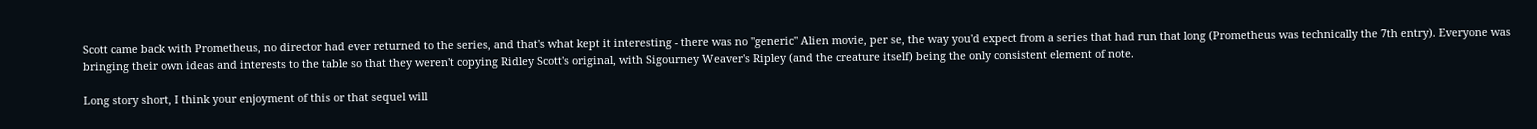Scott came back with Prometheus, no director had ever returned to the series, and that's what kept it interesting - there was no "generic" Alien movie, per se, the way you'd expect from a series that had run that long (Prometheus was technically the 7th entry). Everyone was bringing their own ideas and interests to the table so that they weren't copying Ridley Scott's original, with Sigourney Weaver's Ripley (and the creature itself) being the only consistent element of note.

Long story short, I think your enjoyment of this or that sequel will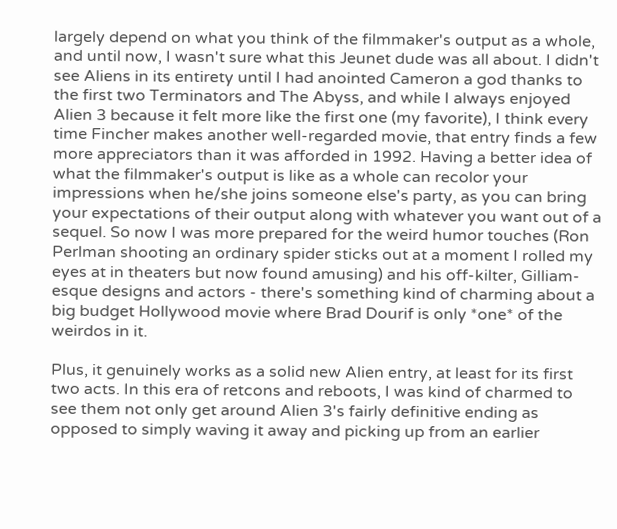largely depend on what you think of the filmmaker's output as a whole, and until now, I wasn't sure what this Jeunet dude was all about. I didn't see Aliens in its entirety until I had anointed Cameron a god thanks to the first two Terminators and The Abyss, and while I always enjoyed Alien 3 because it felt more like the first one (my favorite), I think every time Fincher makes another well-regarded movie, that entry finds a few more appreciators than it was afforded in 1992. Having a better idea of what the filmmaker's output is like as a whole can recolor your impressions when he/she joins someone else's party, as you can bring your expectations of their output along with whatever you want out of a sequel. So now I was more prepared for the weird humor touches (Ron Perlman shooting an ordinary spider sticks out at a moment I rolled my eyes at in theaters but now found amusing) and his off-kilter, Gilliam-esque designs and actors - there's something kind of charming about a big budget Hollywood movie where Brad Dourif is only *one* of the weirdos in it.

Plus, it genuinely works as a solid new Alien entry, at least for its first two acts. In this era of retcons and reboots, I was kind of charmed to see them not only get around Alien 3's fairly definitive ending as opposed to simply waving it away and picking up from an earlier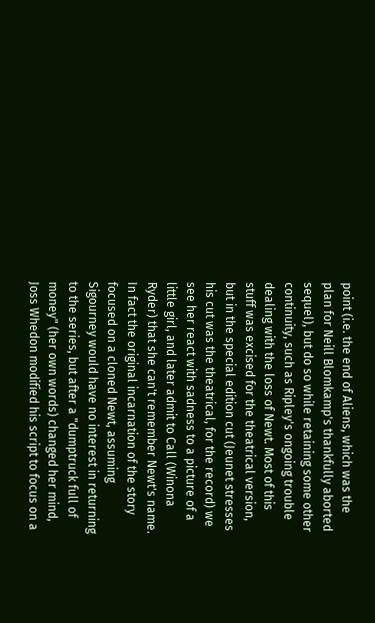point (i.e. the end of Aliens, which was the plan for Neill Blomkamp's thankfully aborted sequel), but do so while retaining some other continuity, such as Ripley's ongoing trouble dealing with the loss of Newt. Most of this stuff was excised for the theatrical version, but in the special edition cut (Jeunet stresses his cut was the theatrical, for the record) we see her react with sadness to a picture of a little girl, and later admit to Call (Winona Ryder) that she can't remember Newt's name. In fact the original incarnation of the story focused on a cloned Newt, assuming Sigourney would have no interest in returning to the series, but after a "dumptruck full of money" (her own words) changed her mind, Joss Whedon modified his script to focus on a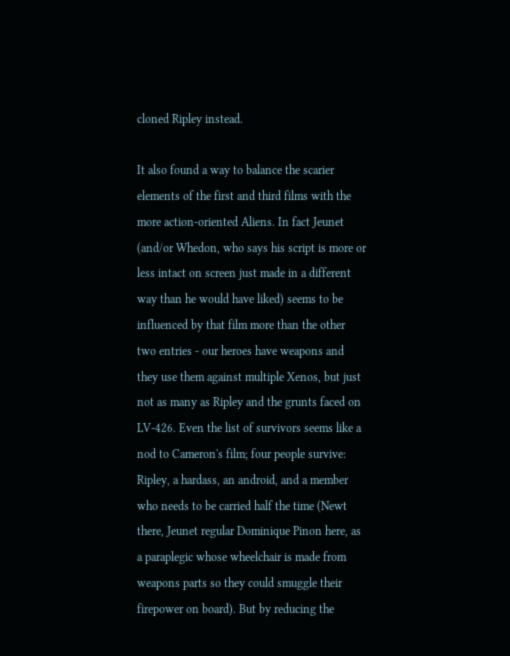cloned Ripley instead.

It also found a way to balance the scarier elements of the first and third films with the more action-oriented Aliens. In fact Jeunet (and/or Whedon, who says his script is more or less intact on screen just made in a different way than he would have liked) seems to be influenced by that film more than the other two entries - our heroes have weapons and they use them against multiple Xenos, but just not as many as Ripley and the grunts faced on LV-426. Even the list of survivors seems like a nod to Cameron's film; four people survive: Ripley, a hardass, an android, and a member who needs to be carried half the time (Newt there, Jeunet regular Dominique Pinon here, as a paraplegic whose wheelchair is made from weapons parts so they could smuggle their firepower on board). But by reducing the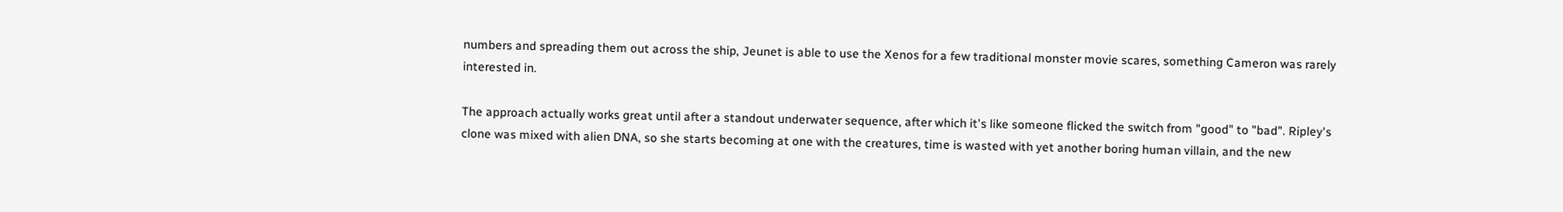numbers and spreading them out across the ship, Jeunet is able to use the Xenos for a few traditional monster movie scares, something Cameron was rarely interested in.

The approach actually works great until after a standout underwater sequence, after which it's like someone flicked the switch from "good" to "bad". Ripley's clone was mixed with alien DNA, so she starts becoming at one with the creatures, time is wasted with yet another boring human villain, and the new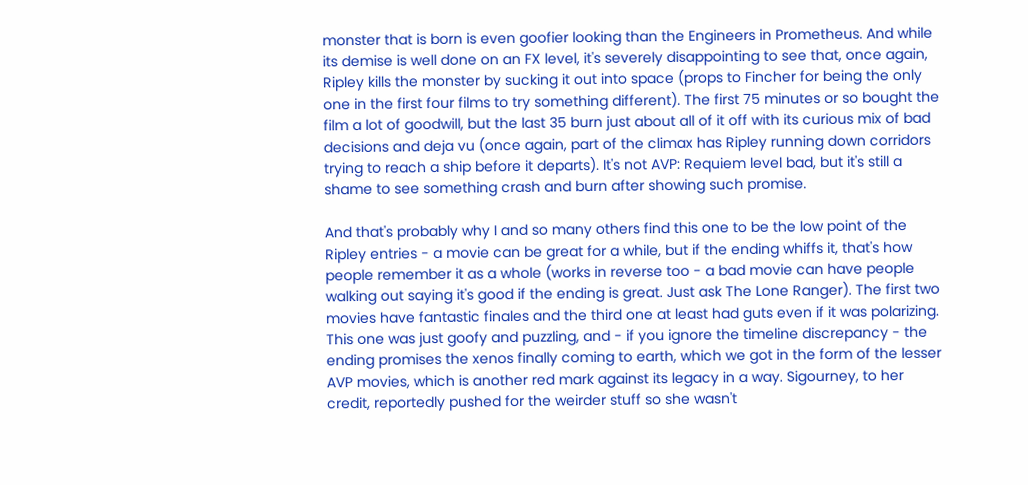monster that is born is even goofier looking than the Engineers in Prometheus. And while its demise is well done on an FX level, it's severely disappointing to see that, once again, Ripley kills the monster by sucking it out into space (props to Fincher for being the only one in the first four films to try something different). The first 75 minutes or so bought the film a lot of goodwill, but the last 35 burn just about all of it off with its curious mix of bad decisions and deja vu (once again, part of the climax has Ripley running down corridors trying to reach a ship before it departs). It's not AVP: Requiem level bad, but it's still a shame to see something crash and burn after showing such promise.

And that's probably why I and so many others find this one to be the low point of the Ripley entries - a movie can be great for a while, but if the ending whiffs it, that's how people remember it as a whole (works in reverse too - a bad movie can have people walking out saying it's good if the ending is great. Just ask The Lone Ranger). The first two movies have fantastic finales and the third one at least had guts even if it was polarizing. This one was just goofy and puzzling, and - if you ignore the timeline discrepancy - the ending promises the xenos finally coming to earth, which we got in the form of the lesser AVP movies, which is another red mark against its legacy in a way. Sigourney, to her credit, reportedly pushed for the weirder stuff so she wasn't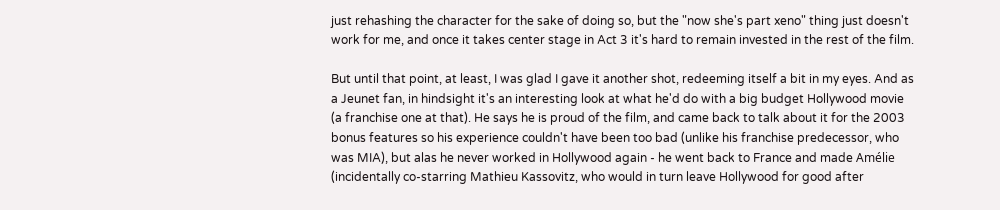just rehashing the character for the sake of doing so, but the "now she's part xeno" thing just doesn't work for me, and once it takes center stage in Act 3 it's hard to remain invested in the rest of the film.

But until that point, at least, I was glad I gave it another shot, redeeming itself a bit in my eyes. And as a Jeunet fan, in hindsight it's an interesting look at what he'd do with a big budget Hollywood movie (a franchise one at that). He says he is proud of the film, and came back to talk about it for the 2003 bonus features so his experience couldn't have been too bad (unlike his franchise predecessor, who was MIA), but alas he never worked in Hollywood again - he went back to France and made Amélie (incidentally co-starring Mathieu Kassovitz, who would in turn leave Hollywood for good after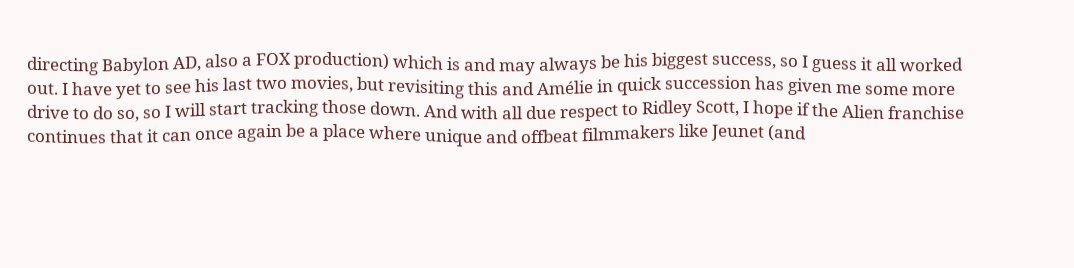directing Babylon AD, also a FOX production) which is and may always be his biggest success, so I guess it all worked out. I have yet to see his last two movies, but revisiting this and Amélie in quick succession has given me some more drive to do so, so I will start tracking those down. And with all due respect to Ridley Scott, I hope if the Alien franchise continues that it can once again be a place where unique and offbeat filmmakers like Jeunet (and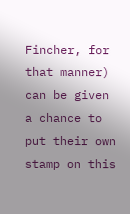Fincher, for that manner) can be given a chance to put their own stamp on this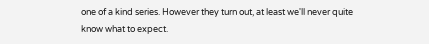one of a kind series. However they turn out, at least we'll never quite know what to expect.